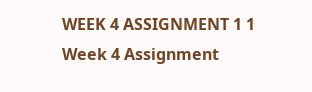WEEK 4 ASSIGNMENT 1 1 Week 4 Assignment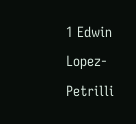1 Edwin Lopez-Petrilli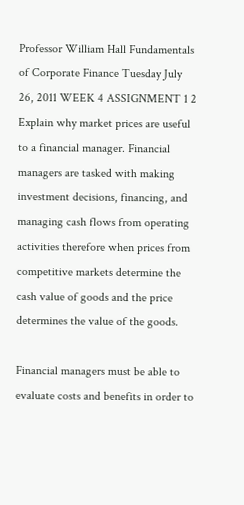Professor William Hall Fundamentals of Corporate Finance Tuesday July 26, 2011 WEEK 4 ASSIGNMENT 1 2 Explain why market prices are useful to a financial manager. Financial managers are tasked with making investment decisions, financing, and managing cash flows from operating activities therefore when prices from competitive markets determine the cash value of goods and the price determines the value of the goods.

Financial managers must be able to evaluate costs and benefits in order to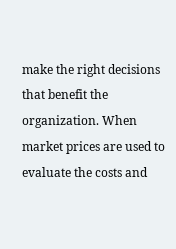make the right decisions that benefit the organization. When market prices are used to evaluate the costs and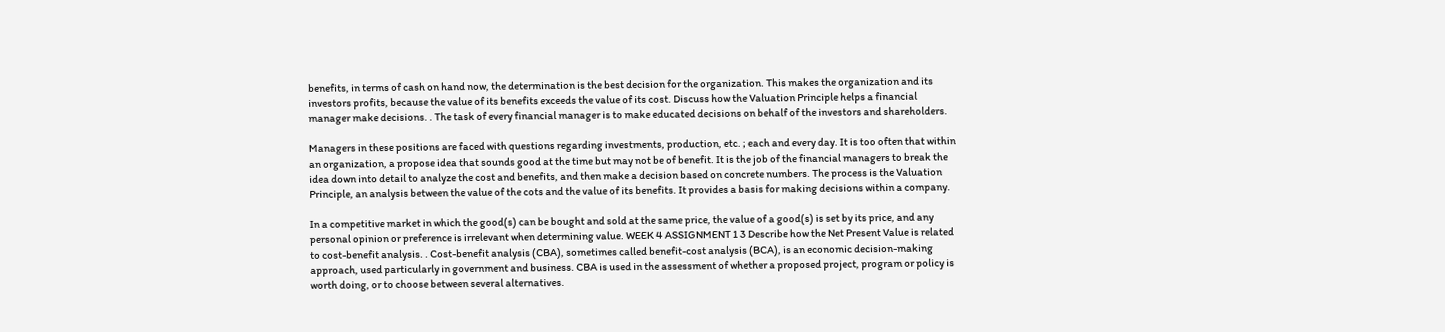benefits, in terms of cash on hand now, the determination is the best decision for the organization. This makes the organization and its investors profits, because the value of its benefits exceeds the value of its cost. Discuss how the Valuation Principle helps a financial manager make decisions. . The task of every financial manager is to make educated decisions on behalf of the investors and shareholders.

Managers in these positions are faced with questions regarding investments, production, etc. ; each and every day. It is too often that within an organization, a propose idea that sounds good at the time but may not be of benefit. It is the job of the financial managers to break the idea down into detail to analyze the cost and benefits, and then make a decision based on concrete numbers. The process is the Valuation Principle, an analysis between the value of the cots and the value of its benefits. It provides a basis for making decisions within a company.

In a competitive market in which the good(s) can be bought and sold at the same price, the value of a good(s) is set by its price, and any personal opinion or preference is irrelevant when determining value. WEEK 4 ASSIGNMENT 1 3 Describe how the Net Present Value is related to cost-benefit analysis. . Cost-benefit analysis (CBA), sometimes called benefit-cost analysis (BCA), is an economic decision-making approach, used particularly in government and business. CBA is used in the assessment of whether a proposed project, program or policy is worth doing, or to choose between several alternatives.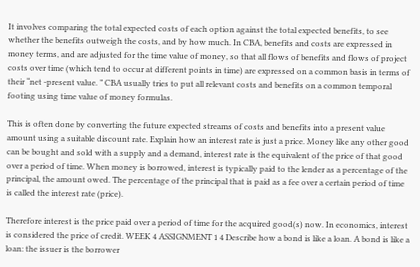It involves comparing the total expected costs of each option against the total expected benefits, to see whether the benefits outweigh the costs, and by how much. In CBA, benefits and costs are expressed in money terms, and are adjusted for the time value of money, so that all flows of benefits and flows of project costs over time (which tend to occur at different points in time) are expressed on a common basis in terms of their “net -present value. ” CBA usually tries to put all relevant costs and benefits on a common temporal footing using time value of money formulas.

This is often done by converting the future expected streams of costs and benefits into a present value amount using a suitable discount rate. Explain how an interest rate is just a price. Money like any other good can be bought and sold with a supply and a demand, interest rate is the equivalent of the price of that good over a period of time. When money is borrowed, interest is typically paid to the lender as a percentage of the principal, the amount owed. The percentage of the principal that is paid as a fee over a certain period of time is called the interest rate (price).

Therefore interest is the price paid over a period of time for the acquired good(s) now. In economics, interest is considered the price of credit. WEEK 4 ASSIGNMENT 1 4 Describe how a bond is like a loan. A bond is like a loan: the issuer is the borrower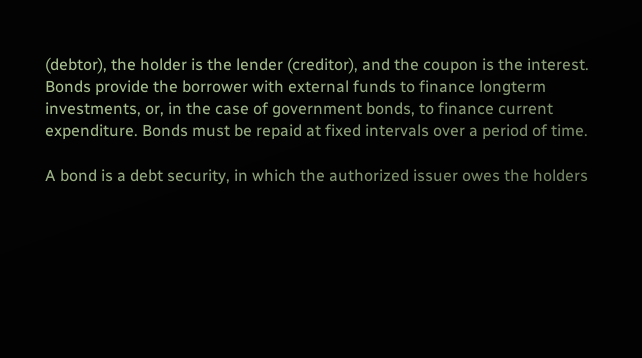(debtor), the holder is the lender (creditor), and the coupon is the interest. Bonds provide the borrower with external funds to finance longterm investments, or, in the case of government bonds, to finance current expenditure. Bonds must be repaid at fixed intervals over a period of time.

A bond is a debt security, in which the authorized issuer owes the holders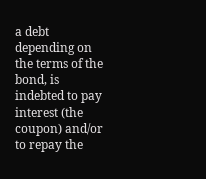a debt depending on the terms of the bond, is indebted to pay interest (the coupon) and/or to repay the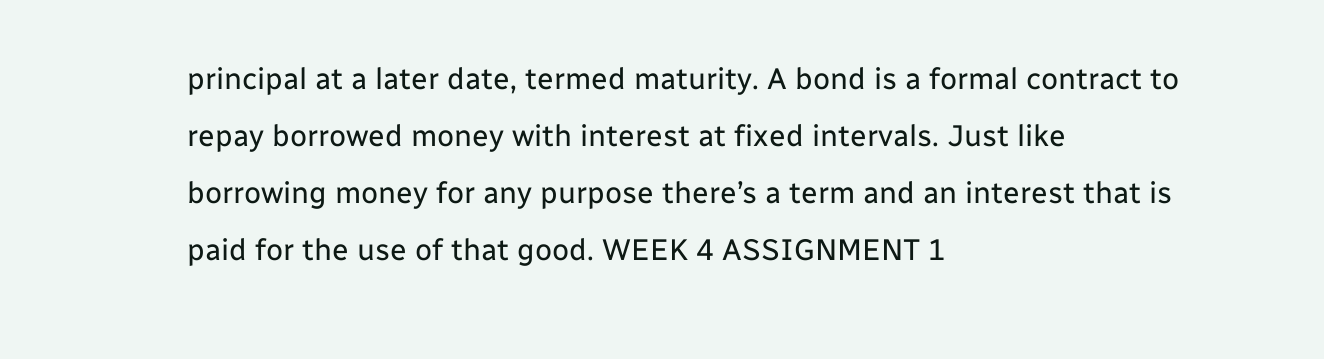principal at a later date, termed maturity. A bond is a formal contract to repay borrowed money with interest at fixed intervals. Just like borrowing money for any purpose there’s a term and an interest that is paid for the use of that good. WEEK 4 ASSIGNMENT 1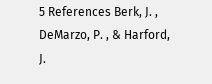5 References Berk, J. , DeMarzo, P. , & Harford, J.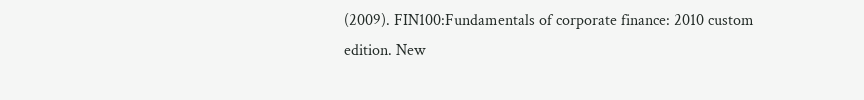(2009). FIN100:Fundamentals of corporate finance: 2010 custom edition. New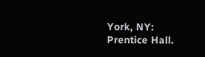York, NY: Prentice Hall.